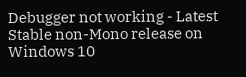Debugger not working - Latest Stable non-Mono release on Windows 10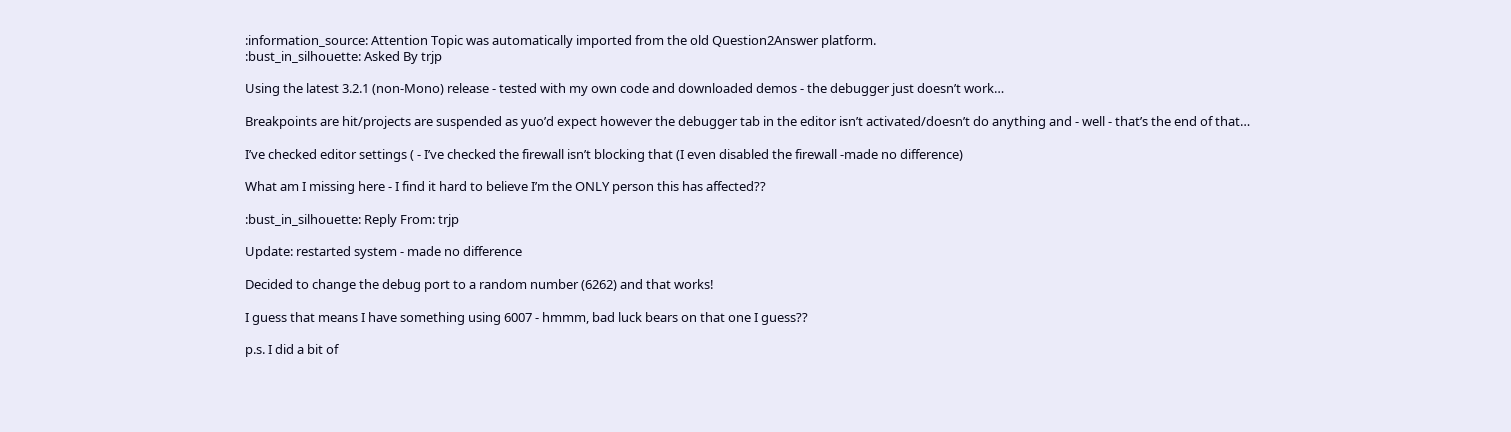:information_source: Attention Topic was automatically imported from the old Question2Answer platform.
:bust_in_silhouette: Asked By trjp

Using the latest 3.2.1 (non-Mono) release - tested with my own code and downloaded demos - the debugger just doesn’t work…

Breakpoints are hit/projects are suspended as yuo’d expect however the debugger tab in the editor isn’t activated/doesn’t do anything and - well - that’s the end of that…

I’ve checked editor settings ( - I’ve checked the firewall isn’t blocking that (I even disabled the firewall -made no difference)

What am I missing here - I find it hard to believe I’m the ONLY person this has affected??

:bust_in_silhouette: Reply From: trjp

Update: restarted system - made no difference

Decided to change the debug port to a random number (6262) and that works!

I guess that means I have something using 6007 - hmmm, bad luck bears on that one I guess??

p.s. I did a bit of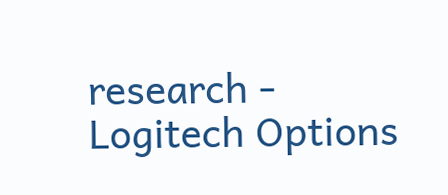research - Logitech Options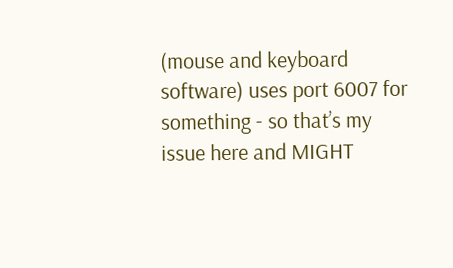(mouse and keyboard software) uses port 6007 for something - so that’s my issue here and MIGHT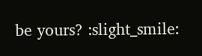be yours? :slight_smile: